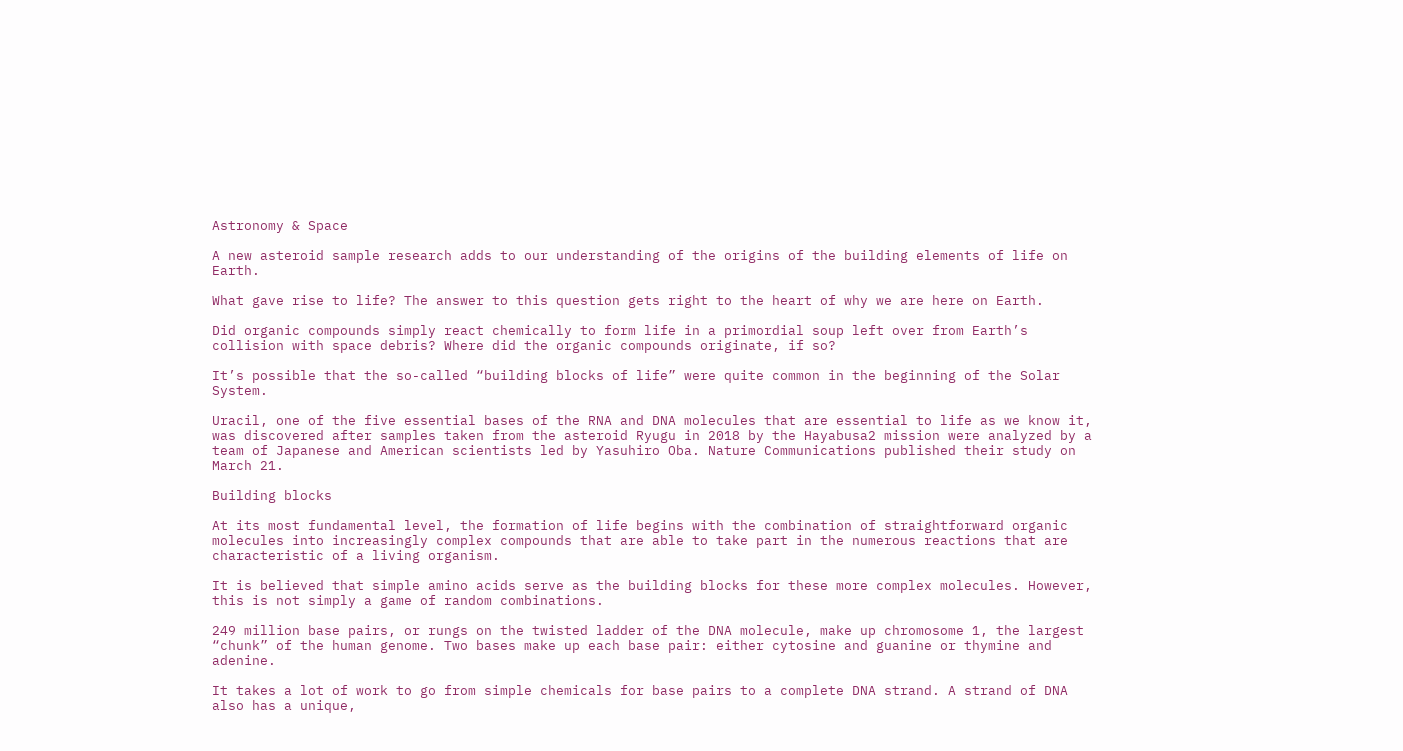Astronomy & Space

A new asteroid sample research adds to our understanding of the origins of the building elements of life on Earth.

What gave rise to life? The answer to this question gets right to the heart of why we are here on Earth.

Did organic compounds simply react chemically to form life in a primordial soup left over from Earth’s collision with space debris? Where did the organic compounds originate, if so?

It’s possible that the so-called “building blocks of life” were quite common in the beginning of the Solar System.

Uracil, one of the five essential bases of the RNA and DNA molecules that are essential to life as we know it, was discovered after samples taken from the asteroid Ryugu in 2018 by the Hayabusa2 mission were analyzed by a team of Japanese and American scientists led by Yasuhiro Oba. Nature Communications published their study on March 21.

Building blocks

At its most fundamental level, the formation of life begins with the combination of straightforward organic molecules into increasingly complex compounds that are able to take part in the numerous reactions that are characteristic of a living organism.

It is believed that simple amino acids serve as the building blocks for these more complex molecules. However, this is not simply a game of random combinations.

249 million base pairs, or rungs on the twisted ladder of the DNA molecule, make up chromosome 1, the largest “chunk” of the human genome. Two bases make up each base pair: either cytosine and guanine or thymine and adenine.

It takes a lot of work to go from simple chemicals for base pairs to a complete DNA strand. A strand of DNA also has a unique,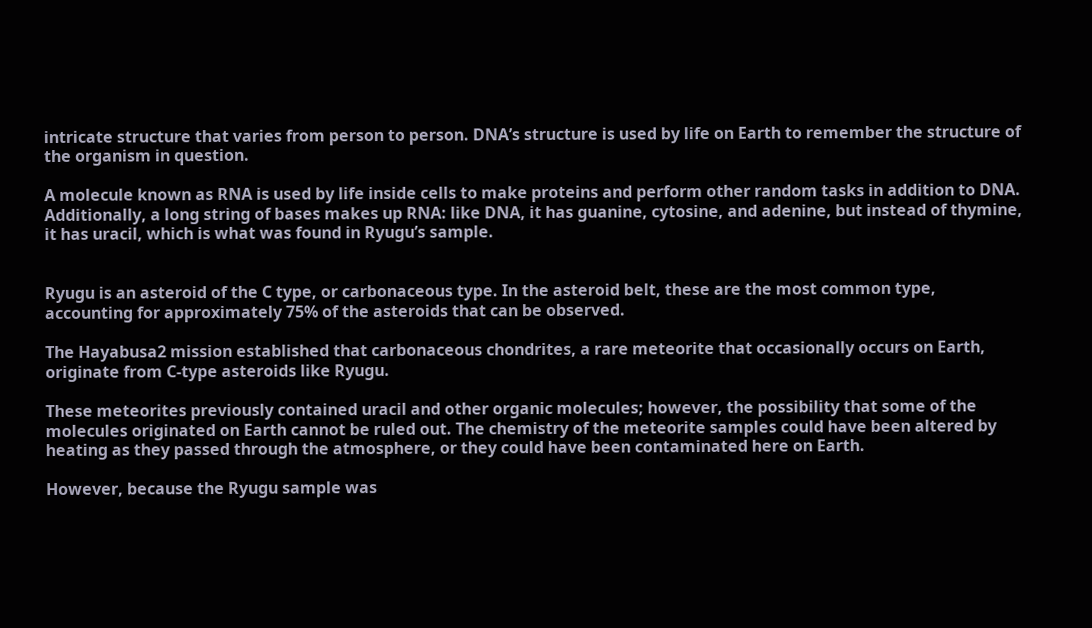intricate structure that varies from person to person. DNA’s structure is used by life on Earth to remember the structure of the organism in question.

A molecule known as RNA is used by life inside cells to make proteins and perform other random tasks in addition to DNA. Additionally, a long string of bases makes up RNA: like DNA, it has guanine, cytosine, and adenine, but instead of thymine, it has uracil, which is what was found in Ryugu’s sample.


Ryugu is an asteroid of the C type, or carbonaceous type. In the asteroid belt, these are the most common type, accounting for approximately 75% of the asteroids that can be observed.

The Hayabusa2 mission established that carbonaceous chondrites, a rare meteorite that occasionally occurs on Earth, originate from C-type asteroids like Ryugu.

These meteorites previously contained uracil and other organic molecules; however, the possibility that some of the molecules originated on Earth cannot be ruled out. The chemistry of the meteorite samples could have been altered by heating as they passed through the atmosphere, or they could have been contaminated here on Earth.

However, because the Ryugu sample was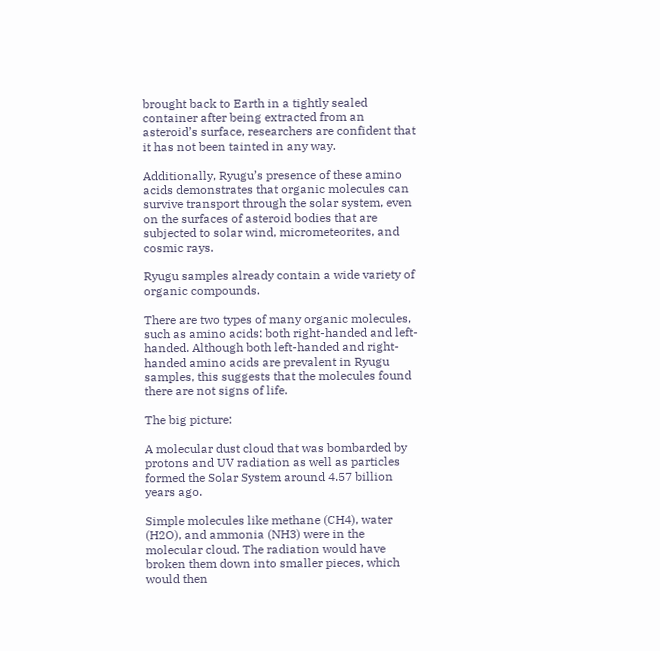brought back to Earth in a tightly sealed container after being extracted from an asteroid’s surface, researchers are confident that it has not been tainted in any way.

Additionally, Ryugu’s presence of these amino acids demonstrates that organic molecules can survive transport through the solar system, even on the surfaces of asteroid bodies that are subjected to solar wind, micrometeorites, and cosmic rays.

Ryugu samples already contain a wide variety of organic compounds.

There are two types of many organic molecules, such as amino acids: both right-handed and left-handed. Although both left-handed and right-handed amino acids are prevalent in Ryugu samples, this suggests that the molecules found there are not signs of life.

The big picture:

A molecular dust cloud that was bombarded by protons and UV radiation as well as particles formed the Solar System around 4.57 billion years ago.

Simple molecules like methane (CH4), water (H2O), and ammonia (NH3) were in the molecular cloud. The radiation would have broken them down into smaller pieces, which would then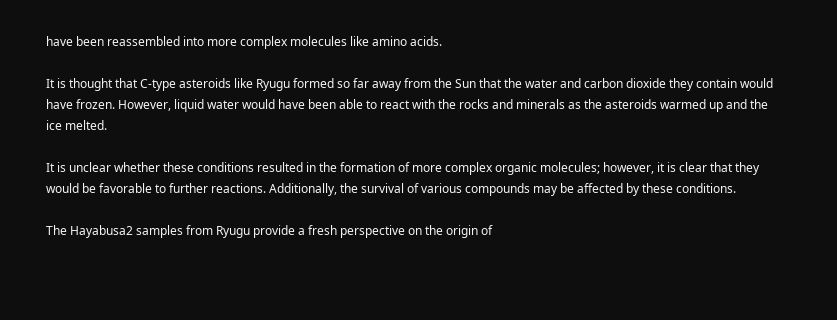have been reassembled into more complex molecules like amino acids.

It is thought that C-type asteroids like Ryugu formed so far away from the Sun that the water and carbon dioxide they contain would have frozen. However, liquid water would have been able to react with the rocks and minerals as the asteroids warmed up and the ice melted.

It is unclear whether these conditions resulted in the formation of more complex organic molecules; however, it is clear that they would be favorable to further reactions. Additionally, the survival of various compounds may be affected by these conditions.

The Hayabusa2 samples from Ryugu provide a fresh perspective on the origin of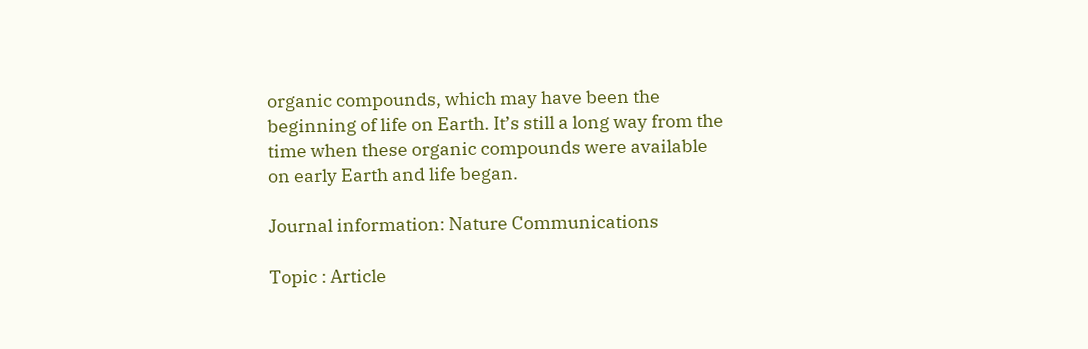organic compounds, which may have been the beginning of life on Earth. It’s still a long way from the time when these organic compounds were available on early Earth and life began.

Journal information: Nature Communications

Topic : Article